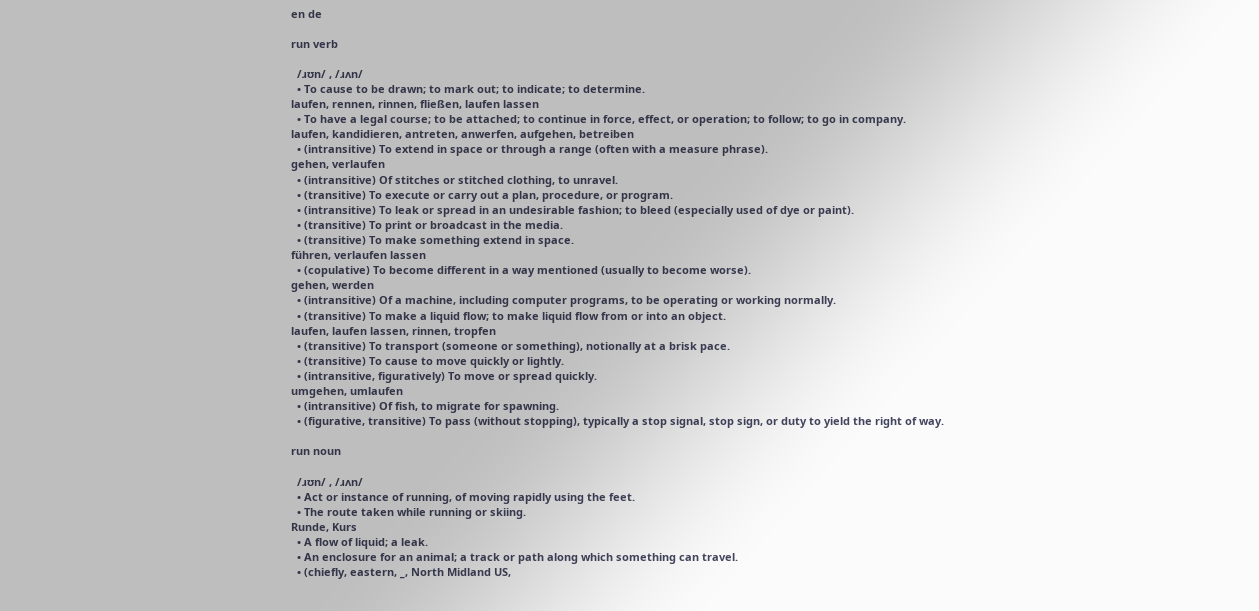en de

run verb

  /ɹʊn/ , /ɹʌn/
  • To cause to be drawn; to mark out; to indicate; to determine.
laufen, rennen, rinnen, fließen, laufen lassen
  • To have a legal course; to be attached; to continue in force, effect, or operation; to follow; to go in company.
laufen, kandidieren, antreten, anwerfen, aufgehen, betreiben
  • (intransitive) To extend in space or through a range (often with a measure phrase).
gehen, verlaufen
  • (intransitive) Of stitches or stitched clothing, to unravel.
  • (transitive) To execute or carry out a plan, procedure, or program.
  • (intransitive) To leak or spread in an undesirable fashion; to bleed (especially used of dye or paint).
  • (transitive) To print or broadcast in the media.
  • (transitive) To make something extend in space.
führen, verlaufen lassen
  • (copulative) To become different in a way mentioned (usually to become worse).
gehen, werden
  • (intransitive) Of a machine, including computer programs, to be operating or working normally.
  • (transitive) To make a liquid flow; to make liquid flow from or into an object.
laufen, laufen lassen, rinnen, tropfen
  • (transitive) To transport (someone or something), notionally at a brisk pace.
  • (transitive) To cause to move quickly or lightly.
  • (intransitive, figuratively) To move or spread quickly.
umgehen, umlaufen
  • (intransitive) Of fish, to migrate for spawning.
  • (figurative, transitive) To pass (without stopping), typically a stop signal, stop sign, or duty to yield the right of way.

run noun

  /ɹʊn/ , /ɹʌn/
  • Act or instance of running, of moving rapidly using the feet.
  • The route taken while running or skiing.
Runde, Kurs
  • A flow of liquid; a leak.
  • An enclosure for an animal; a track or path along which something can travel.
  • (chiefly, eastern, _, North Midland US,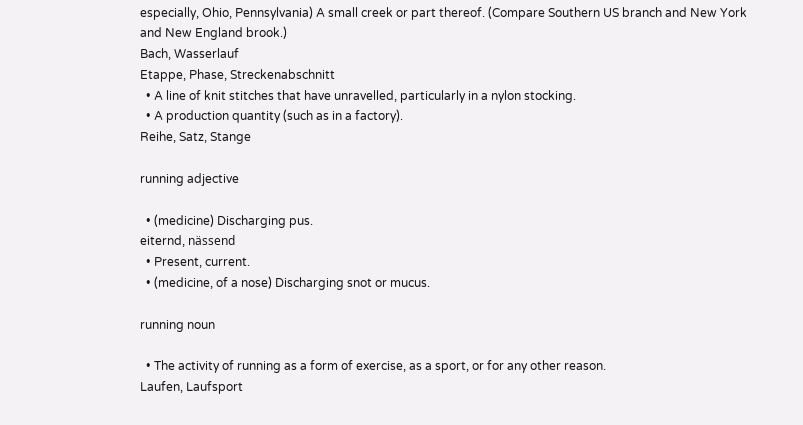especially, Ohio, Pennsylvania) A small creek or part thereof. (Compare Southern US branch and New York and New England brook.)
Bach, Wasserlauf
Etappe, Phase, Streckenabschnitt
  • A line of knit stitches that have unravelled, particularly in a nylon stocking.
  • A production quantity (such as in a factory).
Reihe, Satz, Stange

running adjective

  • (medicine) Discharging pus.
eiternd, nässend
  • Present, current.
  • (medicine, of a nose) Discharging snot or mucus.

running noun

  • The activity of running as a form of exercise, as a sport, or for any other reason.
Laufen, Laufsport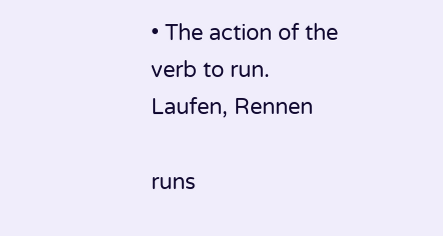• The action of the verb to run.
Laufen, Rennen

runs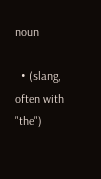noun

  • (slang, often with "the")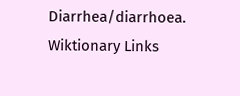Diarrhea/diarrhoea.
Wiktionary Links